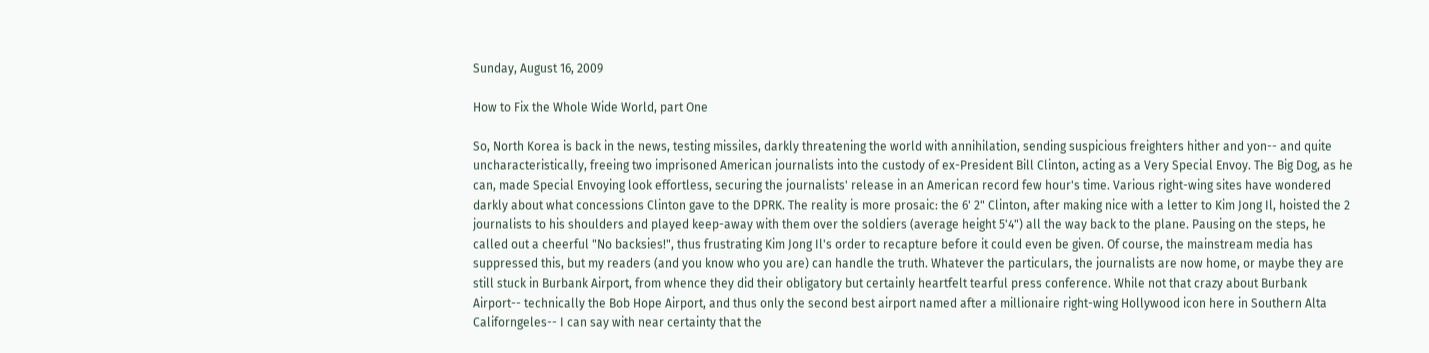Sunday, August 16, 2009

How to Fix the Whole Wide World, part One

So, North Korea is back in the news, testing missiles, darkly threatening the world with annihilation, sending suspicious freighters hither and yon-- and quite uncharacteristically, freeing two imprisoned American journalists into the custody of ex-President Bill Clinton, acting as a Very Special Envoy. The Big Dog, as he can, made Special Envoying look effortless, securing the journalists' release in an American record few hour's time. Various right-wing sites have wondered darkly about what concessions Clinton gave to the DPRK. The reality is more prosaic: the 6' 2" Clinton, after making nice with a letter to Kim Jong Il, hoisted the 2 journalists to his shoulders and played keep-away with them over the soldiers (average height 5'4") all the way back to the plane. Pausing on the steps, he called out a cheerful "No backsies!", thus frustrating Kim Jong Il's order to recapture before it could even be given. Of course, the mainstream media has suppressed this, but my readers (and you know who you are) can handle the truth. Whatever the particulars, the journalists are now home, or maybe they are still stuck in Burbank Airport, from whence they did their obligatory but certainly heartfelt tearful press conference. While not that crazy about Burbank Airport-- technically the Bob Hope Airport, and thus only the second best airport named after a millionaire right-wing Hollywood icon here in Southern Alta Californgeles-- I can say with near certainty that the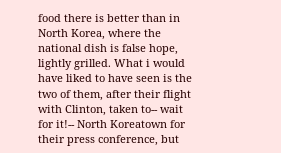food there is better than in North Korea, where the national dish is false hope, lightly grilled. What i would have liked to have seen is the two of them, after their flight with Clinton, taken to-- wait for it!-- North Koreatown for their press conference, but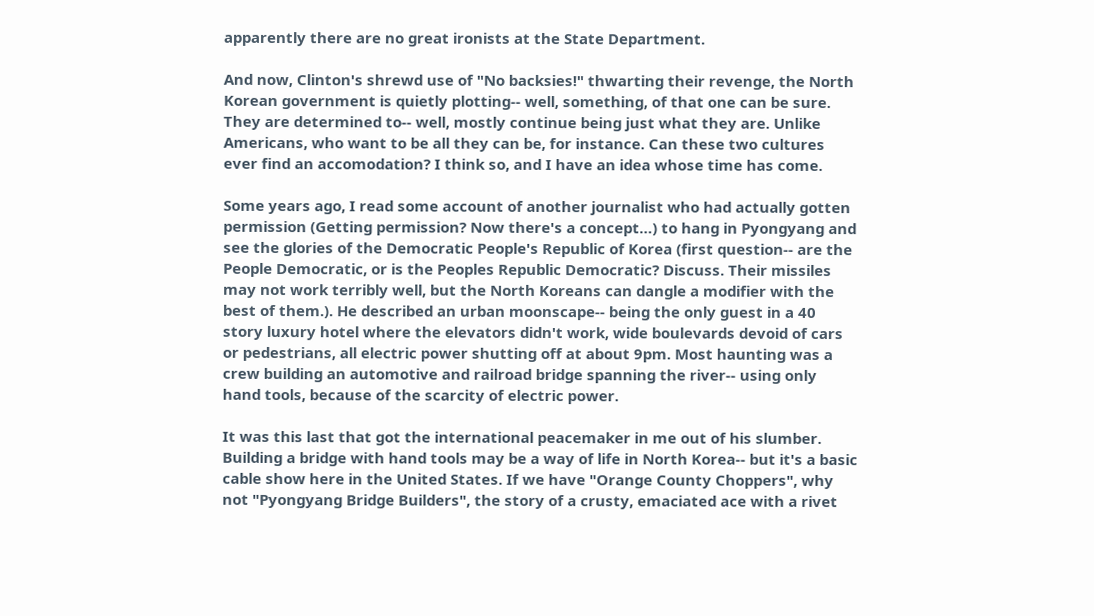apparently there are no great ironists at the State Department.

And now, Clinton's shrewd use of "No backsies!" thwarting their revenge, the North Korean government is quietly plotting-- well, something, of that one can be sure. They are determined to-- well, mostly continue being just what they are. Unlike Americans, who want to be all they can be, for instance. Can these two cultures ever find an accomodation? I think so, and I have an idea whose time has come.

Some years ago, I read some account of another journalist who had actually gotten permission (Getting permission? Now there's a concept…) to hang in Pyongyang and see the glories of the Democratic People's Republic of Korea (first question-- are the People Democratic, or is the Peoples Republic Democratic? Discuss. Their missiles may not work terribly well, but the North Koreans can dangle a modifier with the best of them.). He described an urban moonscape-- being the only guest in a 40 story luxury hotel where the elevators didn't work, wide boulevards devoid of cars or pedestrians, all electric power shutting off at about 9pm. Most haunting was a crew building an automotive and railroad bridge spanning the river-- using only hand tools, because of the scarcity of electric power.

It was this last that got the international peacemaker in me out of his slumber. Building a bridge with hand tools may be a way of life in North Korea-- but it's a basic cable show here in the United States. If we have "Orange County Choppers", why not "Pyongyang Bridge Builders", the story of a crusty, emaciated ace with a rivet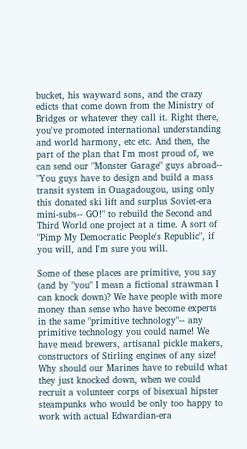bucket, his wayward sons, and the crazy edicts that come down from the Ministry of Bridges or whatever they call it. Right there, you've promoted international understanding and world harmony, etc etc. And then, the part of the plan that I'm most proud of, we can send our "Monster Garage" guys abroad-- "You guys have to design and build a mass transit system in Ouagadougou, using only this donated ski lift and surplus Soviet-era mini-subs-- GO!" to rebuild the Second and Third World one project at a time. A sort of "Pimp My Democratic People's Republic", if you will, and I'm sure you will.

Some of these places are primitive, you say (and by "you" I mean a fictional strawman I can knock down)? We have people with more money than sense who have become experts in the same "primitive technology"-- any primitive technology you could name! We have mead brewers, artisanal pickle makers, constructors of Stirling engines of any size! Why should our Marines have to rebuild what they just knocked down, when we could recruit a volunteer corps of bisexual hipster steampunks who would be only too happy to work with actual Edwardian-era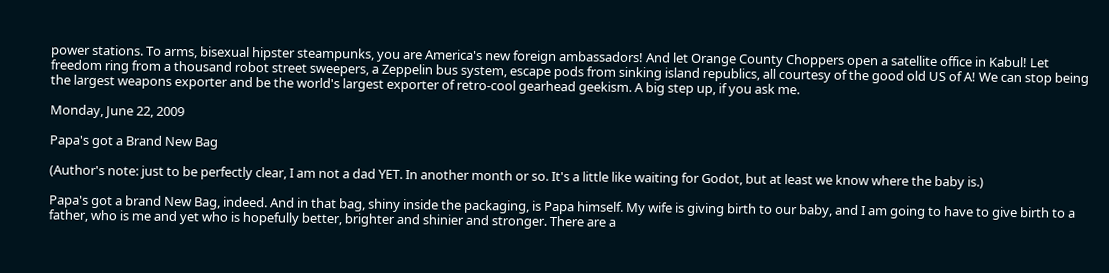power stations. To arms, bisexual hipster steampunks, you are America's new foreign ambassadors! And let Orange County Choppers open a satellite office in Kabul! Let freedom ring from a thousand robot street sweepers, a Zeppelin bus system, escape pods from sinking island republics, all courtesy of the good old US of A! We can stop being the largest weapons exporter and be the world's largest exporter of retro-cool gearhead geekism. A big step up, if you ask me.

Monday, June 22, 2009

Papa's got a Brand New Bag

(Author's note: just to be perfectly clear, I am not a dad YET. In another month or so. It's a little like waiting for Godot, but at least we know where the baby is.)

Papa's got a brand New Bag, indeed. And in that bag, shiny inside the packaging, is Papa himself. My wife is giving birth to our baby, and I am going to have to give birth to a father, who is me and yet who is hopefully better, brighter and shinier and stronger. There are a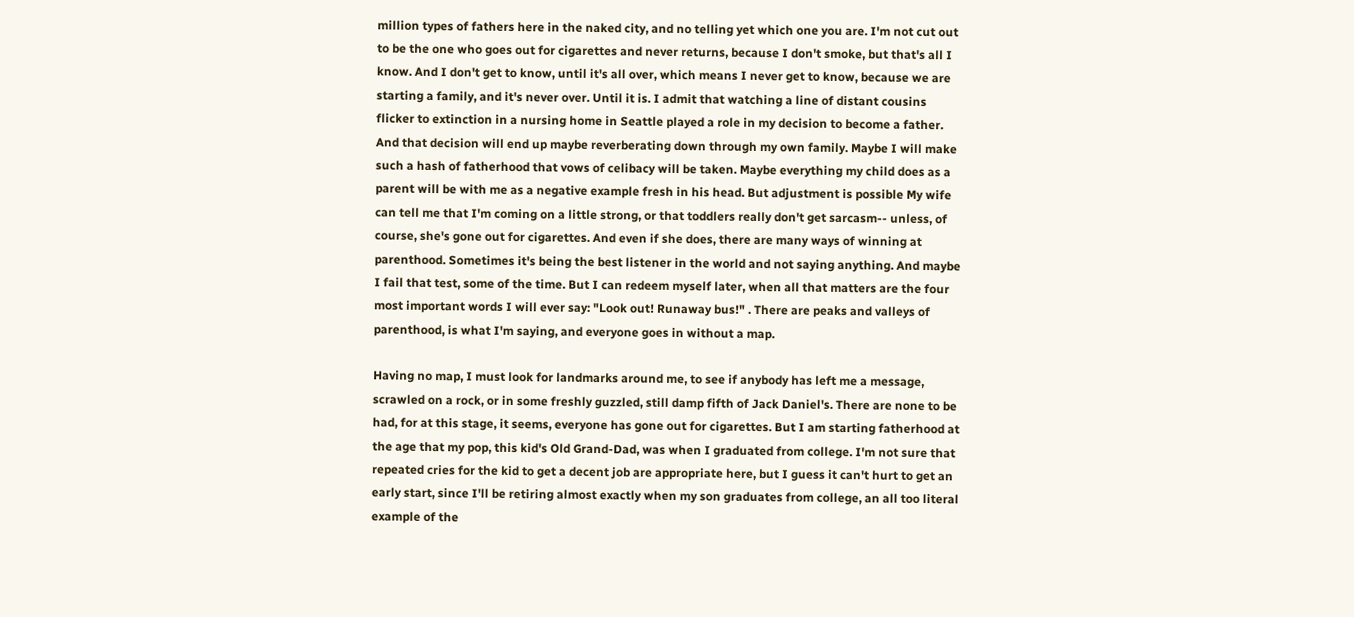million types of fathers here in the naked city, and no telling yet which one you are. I'm not cut out to be the one who goes out for cigarettes and never returns, because I don't smoke, but that's all I know. And I don't get to know, until it's all over, which means I never get to know, because we are starting a family, and it's never over. Until it is. I admit that watching a line of distant cousins flicker to extinction in a nursing home in Seattle played a role in my decision to become a father. And that decision will end up maybe reverberating down through my own family. Maybe I will make such a hash of fatherhood that vows of celibacy will be taken. Maybe everything my child does as a parent will be with me as a negative example fresh in his head. But adjustment is possible My wife can tell me that I'm coming on a little strong, or that toddlers really don't get sarcasm-- unless, of course, she's gone out for cigarettes. And even if she does, there are many ways of winning at parenthood. Sometimes it's being the best listener in the world and not saying anything. And maybe I fail that test, some of the time. But I can redeem myself later, when all that matters are the four most important words I will ever say: "Look out! Runaway bus!" . There are peaks and valleys of parenthood, is what I'm saying, and everyone goes in without a map.

Having no map, I must look for landmarks around me, to see if anybody has left me a message, scrawled on a rock, or in some freshly guzzled, still damp fifth of Jack Daniel's. There are none to be had, for at this stage, it seems, everyone has gone out for cigarettes. But I am starting fatherhood at the age that my pop, this kid's Old Grand-Dad, was when I graduated from college. I'm not sure that repeated cries for the kid to get a decent job are appropriate here, but I guess it can't hurt to get an early start, since I'll be retiring almost exactly when my son graduates from college, an all too literal example of the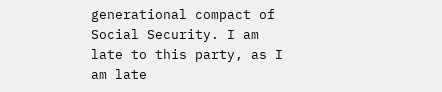generational compact of Social Security. I am late to this party, as I am late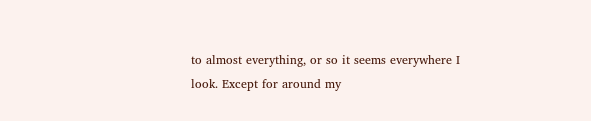to almost everything, or so it seems everywhere I look. Except for around my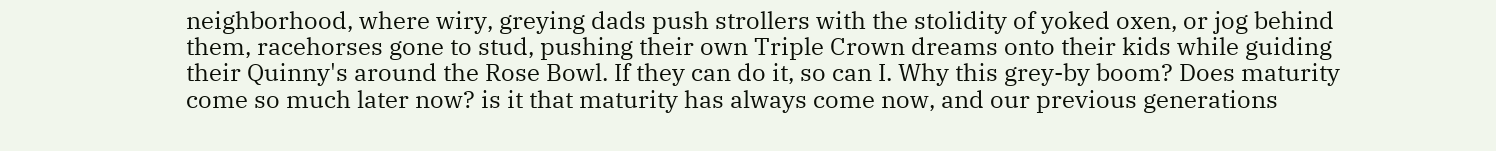neighborhood, where wiry, greying dads push strollers with the stolidity of yoked oxen, or jog behind them, racehorses gone to stud, pushing their own Triple Crown dreams onto their kids while guiding their Quinny's around the Rose Bowl. If they can do it, so can I. Why this grey-by boom? Does maturity come so much later now? is it that maturity has always come now, and our previous generations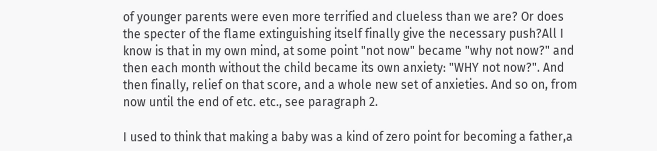of younger parents were even more terrified and clueless than we are? Or does the specter of the flame extinguishing itself finally give the necessary push?All I know is that in my own mind, at some point "not now" became "why not now?" and then each month without the child became its own anxiety: "WHY not now?". And then finally, relief on that score, and a whole new set of anxieties. And so on, from now until the end of etc. etc., see paragraph 2.

I used to think that making a baby was a kind of zero point for becoming a father,a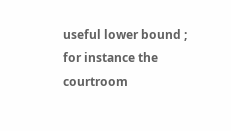useful lower bound ; for instance the courtroom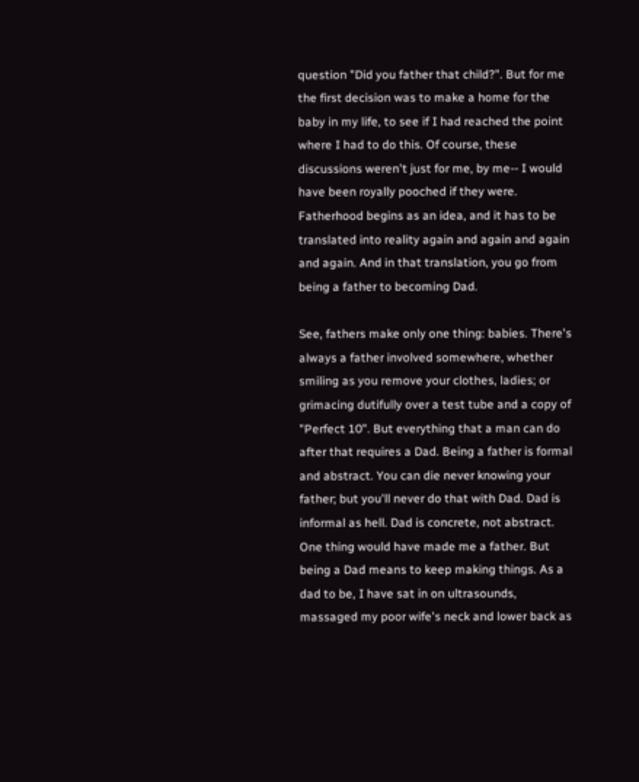question "Did you father that child?". But for me the first decision was to make a home for the baby in my life, to see if I had reached the point where I had to do this. Of course, these discussions weren't just for me, by me-- I would have been royally pooched if they were. Fatherhood begins as an idea, and it has to be translated into reality again and again and again and again. And in that translation, you go from being a father to becoming Dad.

See, fathers make only one thing: babies. There's always a father involved somewhere, whether smiling as you remove your clothes, ladies; or grimacing dutifully over a test tube and a copy of "Perfect 10". But everything that a man can do after that requires a Dad. Being a father is formal and abstract. You can die never knowing your father; but you'll never do that with Dad. Dad is informal as hell. Dad is concrete, not abstract. One thing would have made me a father. But being a Dad means to keep making things. As a dad to be, I have sat in on ultrasounds, massaged my poor wife's neck and lower back as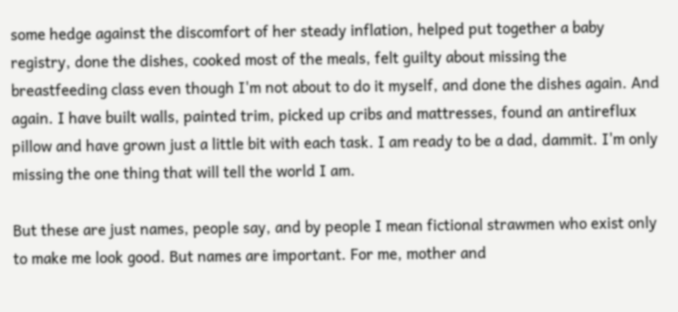some hedge against the discomfort of her steady inflation, helped put together a baby registry, done the dishes, cooked most of the meals, felt guilty about missing the breastfeeding class even though I'm not about to do it myself, and done the dishes again. And again. I have built walls, painted trim, picked up cribs and mattresses, found an antireflux pillow and have grown just a little bit with each task. I am ready to be a dad, dammit. I'm only missing the one thing that will tell the world I am.

But these are just names, people say, and by people I mean fictional strawmen who exist only to make me look good. But names are important. For me, mother and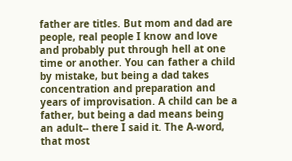father are titles. But mom and dad are people, real people I know and love and probably put through hell at one time or another. You can father a child by mistake, but being a dad takes concentration and preparation and years of improvisation. A child can be a father, but being a dad means being an adult-- there I said it. The A-word, that most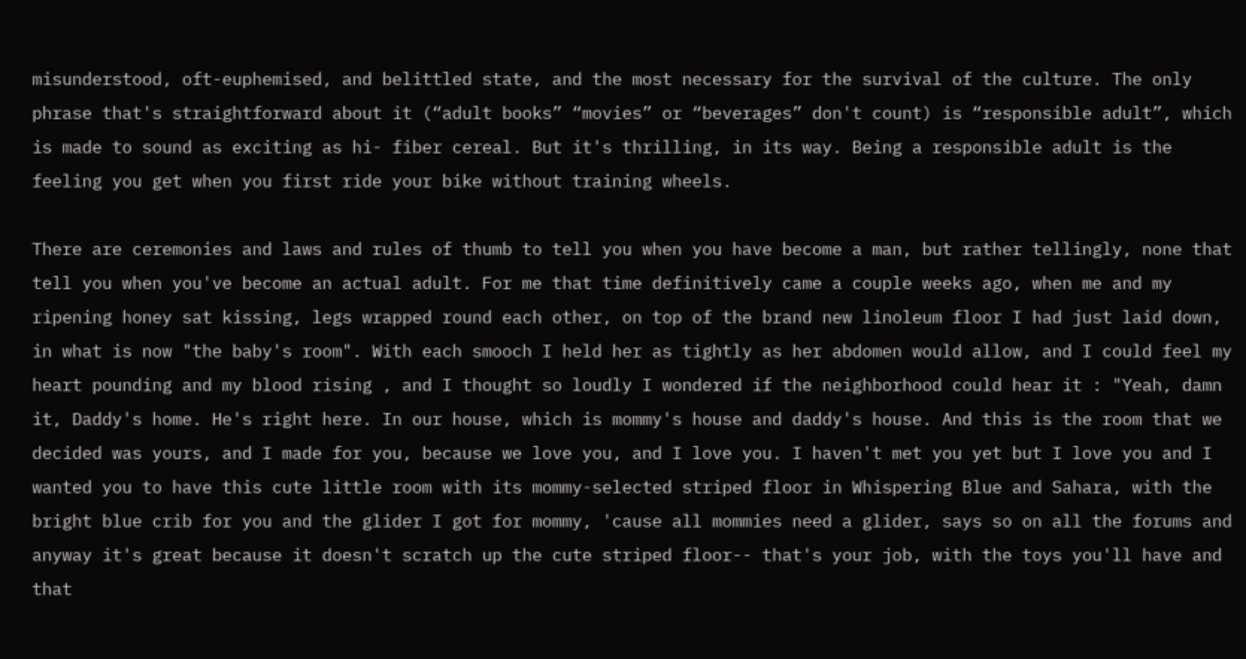misunderstood, oft-euphemised, and belittled state, and the most necessary for the survival of the culture. The only phrase that's straightforward about it (“adult books” “movies” or “beverages” don't count) is “responsible adult”, which is made to sound as exciting as hi- fiber cereal. But it's thrilling, in its way. Being a responsible adult is the feeling you get when you first ride your bike without training wheels.

There are ceremonies and laws and rules of thumb to tell you when you have become a man, but rather tellingly, none that tell you when you've become an actual adult. For me that time definitively came a couple weeks ago, when me and my ripening honey sat kissing, legs wrapped round each other, on top of the brand new linoleum floor I had just laid down, in what is now "the baby's room". With each smooch I held her as tightly as her abdomen would allow, and I could feel my heart pounding and my blood rising , and I thought so loudly I wondered if the neighborhood could hear it : "Yeah, damn it, Daddy's home. He's right here. In our house, which is mommy's house and daddy's house. And this is the room that we decided was yours, and I made for you, because we love you, and I love you. I haven't met you yet but I love you and I wanted you to have this cute little room with its mommy-selected striped floor in Whispering Blue and Sahara, with the bright blue crib for you and the glider I got for mommy, 'cause all mommies need a glider, says so on all the forums and anyway it's great because it doesn't scratch up the cute striped floor-- that's your job, with the toys you'll have and that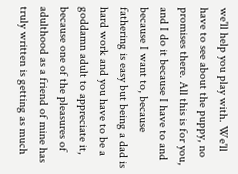we'll help you play with. We'll have to see about the puppy, no promises there. All this is for you, and I do it because I have to and because I want to, because fathering is easy but being a dad is hard work and you have to be a goddamn adult to appreciate it, because one of the pleasures of adulthood as a friend of mine has truly written is getting as much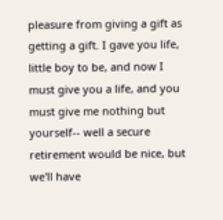pleasure from giving a gift as getting a gift. I gave you life, little boy to be, and now I must give you a life, and you must give me nothing but yourself-- well a secure retirement would be nice, but we'll have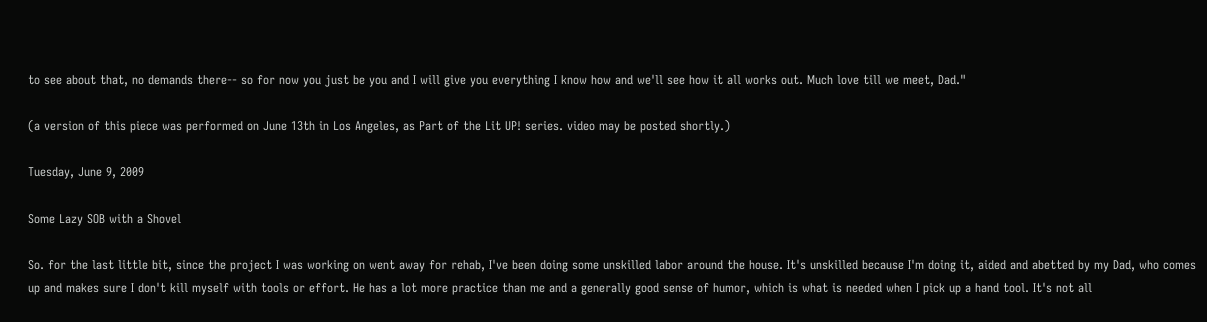to see about that, no demands there-- so for now you just be you and I will give you everything I know how and we'll see how it all works out. Much love till we meet, Dad."

(a version of this piece was performed on June 13th in Los Angeles, as Part of the Lit UP! series. video may be posted shortly.)

Tuesday, June 9, 2009

Some Lazy SOB with a Shovel

So. for the last little bit, since the project I was working on went away for rehab, I've been doing some unskilled labor around the house. It's unskilled because I'm doing it, aided and abetted by my Dad, who comes up and makes sure I don't kill myself with tools or effort. He has a lot more practice than me and a generally good sense of humor, which is what is needed when I pick up a hand tool. It's not all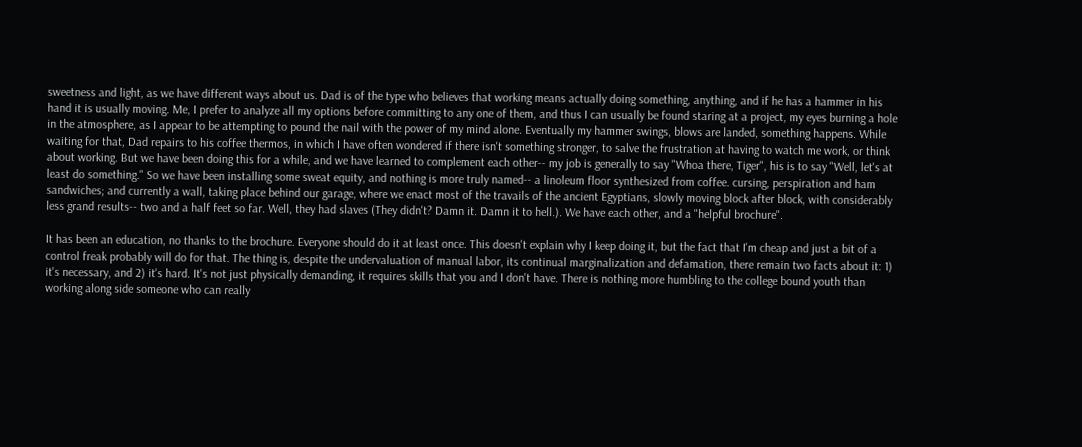sweetness and light, as we have different ways about us. Dad is of the type who believes that working means actually doing something, anything, and if he has a hammer in his hand it is usually moving. Me, I prefer to analyze all my options before committing to any one of them, and thus I can usually be found staring at a project, my eyes burning a hole in the atmosphere, as I appear to be attempting to pound the nail with the power of my mind alone. Eventually my hammer swings, blows are landed, something happens. While waiting for that, Dad repairs to his coffee thermos, in which I have often wondered if there isn't something stronger, to salve the frustration at having to watch me work, or think about working. But we have been doing this for a while, and we have learned to complement each other-- my job is generally to say "Whoa there, Tiger", his is to say "Well, let's at least do something." So we have been installing some sweat equity, and nothing is more truly named-- a linoleum floor synthesized from coffee. cursing, perspiration and ham sandwiches; and currently a wall, taking place behind our garage, where we enact most of the travails of the ancient Egyptians, slowly moving block after block, with considerably less grand results-- two and a half feet so far. Well, they had slaves (They didn't? Damn it. Damn it to hell.). We have each other, and a "helpful brochure".

It has been an education, no thanks to the brochure. Everyone should do it at least once. This doesn't explain why I keep doing it, but the fact that I'm cheap and just a bit of a control freak probably will do for that. The thing is, despite the undervaluation of manual labor, its continual marginalization and defamation, there remain two facts about it: 1) it's necessary, and 2) it's hard. It's not just physically demanding, it requires skills that you and I don't have. There is nothing more humbling to the college bound youth than working along side someone who can really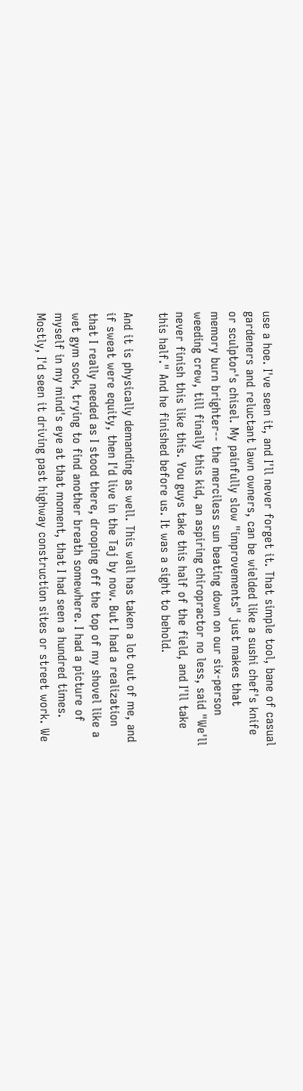use a hoe. I've seen it, and I'll never forget it. That simple tool, bane of casual gardeners and reluctant lawn owners, can be wielded like a sushi chef's knife or sculptor's chisel. My painfully slow "improvements" just makes that memory burn brighter-- the merciless sun beating down on our six-person weeding crew, till finally this kid, an aspiring chiropractor no less, said "We'll never finish this like this. You guys take this half of the field, and I'll take this half." And he finished before us. It was a sight to behold.

And it is physically demanding as well. This wall has taken a lot out of me, and if sweat were equity, then I'd live in the Taj by now. But I had a realization that I really needed as I stood there, drooping off the top of my shovel like a wet gym sock, trying to find another breath somewhere. I had a picture of myself in my mind's eye at that moment, that I had seen a hundred times. Mostly, I'd seen it driving past highway construction sites or street work. We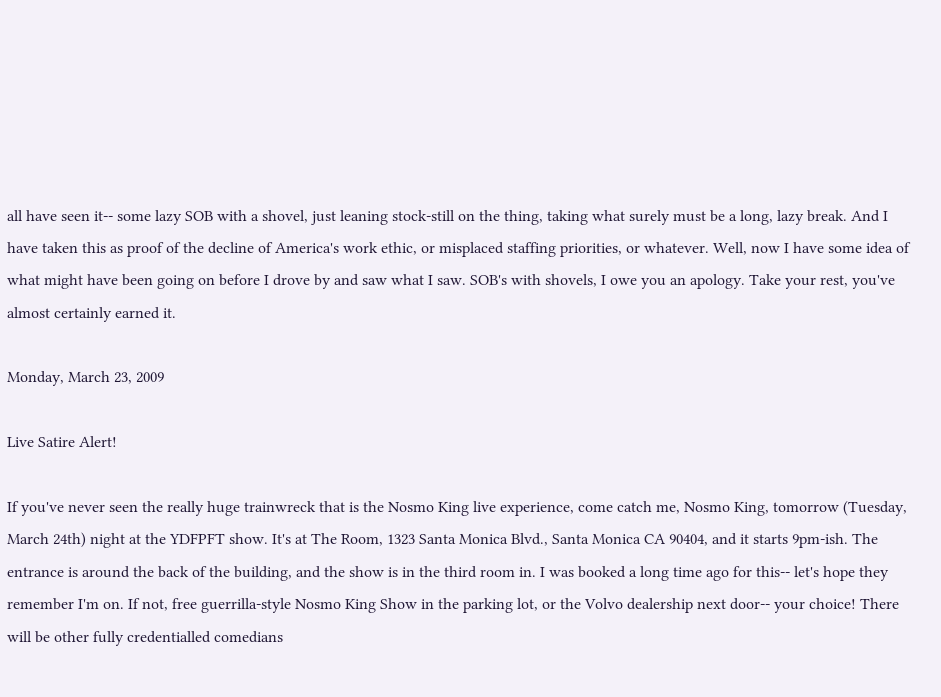all have seen it-- some lazy SOB with a shovel, just leaning stock-still on the thing, taking what surely must be a long, lazy break. And I have taken this as proof of the decline of America's work ethic, or misplaced staffing priorities, or whatever. Well, now I have some idea of what might have been going on before I drove by and saw what I saw. SOB's with shovels, I owe you an apology. Take your rest, you've almost certainly earned it.

Monday, March 23, 2009

Live Satire Alert!

If you've never seen the really huge trainwreck that is the Nosmo King live experience, come catch me, Nosmo King, tomorrow (Tuesday, March 24th) night at the YDFPFT show. It's at The Room, 1323 Santa Monica Blvd., Santa Monica CA 90404, and it starts 9pm-ish. The entrance is around the back of the building, and the show is in the third room in. I was booked a long time ago for this-- let's hope they remember I'm on. If not, free guerrilla-style Nosmo King Show in the parking lot, or the Volvo dealership next door-- your choice! There will be other fully credentialled comedians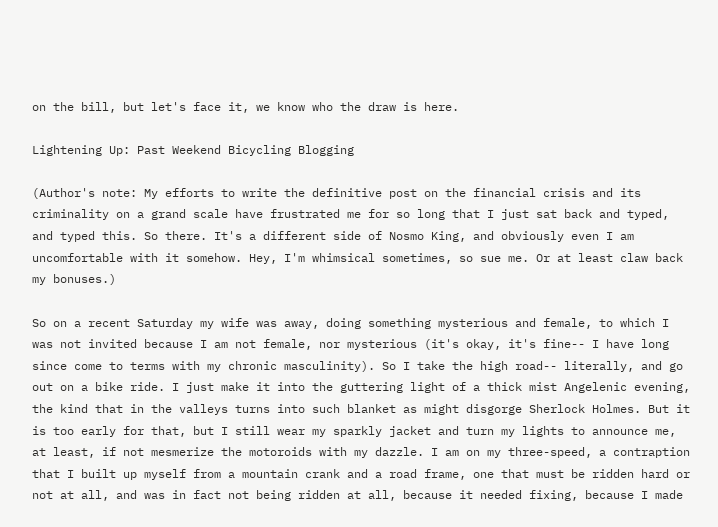on the bill, but let's face it, we know who the draw is here.

Lightening Up: Past Weekend Bicycling Blogging

(Author's note: My efforts to write the definitive post on the financial crisis and its criminality on a grand scale have frustrated me for so long that I just sat back and typed, and typed this. So there. It's a different side of Nosmo King, and obviously even I am uncomfortable with it somehow. Hey, I'm whimsical sometimes, so sue me. Or at least claw back my bonuses.)

So on a recent Saturday my wife was away, doing something mysterious and female, to which I was not invited because I am not female, nor mysterious (it's okay, it's fine-- I have long since come to terms with my chronic masculinity). So I take the high road-- literally, and go out on a bike ride. I just make it into the guttering light of a thick mist Angelenic evening, the kind that in the valleys turns into such blanket as might disgorge Sherlock Holmes. But it is too early for that, but I still wear my sparkly jacket and turn my lights to announce me, at least, if not mesmerize the motoroids with my dazzle. I am on my three-speed, a contraption that I built up myself from a mountain crank and a road frame, one that must be ridden hard or not at all, and was in fact not being ridden at all, because it needed fixing, because I made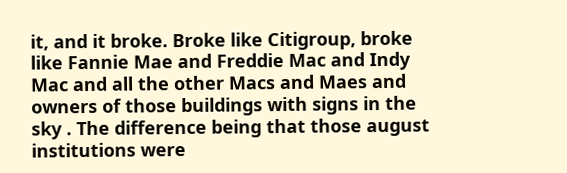it, and it broke. Broke like Citigroup, broke like Fannie Mae and Freddie Mac and Indy Mac and all the other Macs and Maes and owners of those buildings with signs in the sky . The difference being that those august institutions were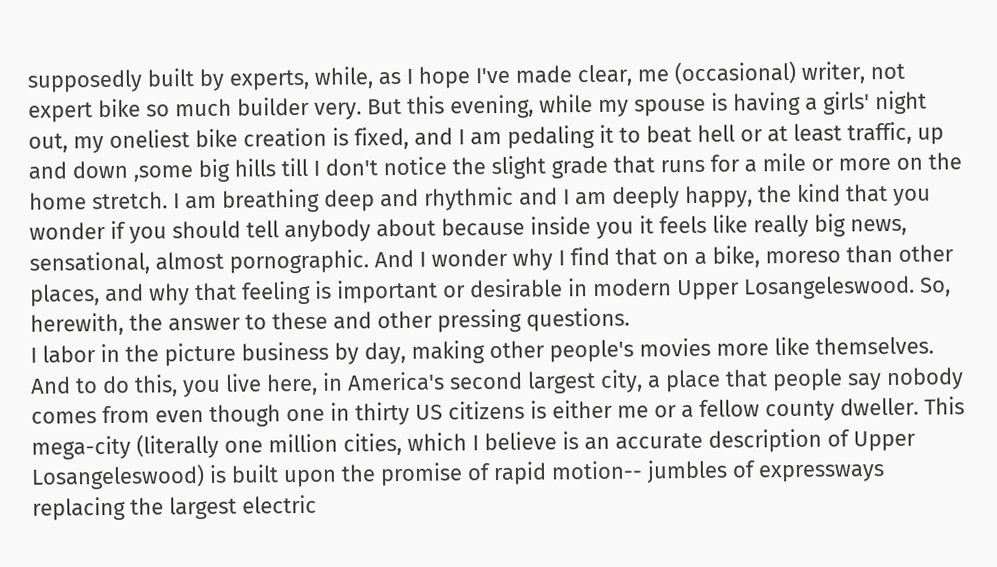supposedly built by experts, while, as I hope I've made clear, me (occasional) writer, not expert bike so much builder very. But this evening, while my spouse is having a girls' night out, my oneliest bike creation is fixed, and I am pedaling it to beat hell or at least traffic, up and down ,some big hills till I don't notice the slight grade that runs for a mile or more on the home stretch. I am breathing deep and rhythmic and I am deeply happy, the kind that you wonder if you should tell anybody about because inside you it feels like really big news, sensational, almost pornographic. And I wonder why I find that on a bike, moreso than other places, and why that feeling is important or desirable in modern Upper Losangeleswood. So, herewith, the answer to these and other pressing questions.
I labor in the picture business by day, making other people's movies more like themselves. And to do this, you live here, in America's second largest city, a place that people say nobody comes from even though one in thirty US citizens is either me or a fellow county dweller. This mega-city (literally one million cities, which I believe is an accurate description of Upper Losangeleswood) is built upon the promise of rapid motion-- jumbles of expressways replacing the largest electric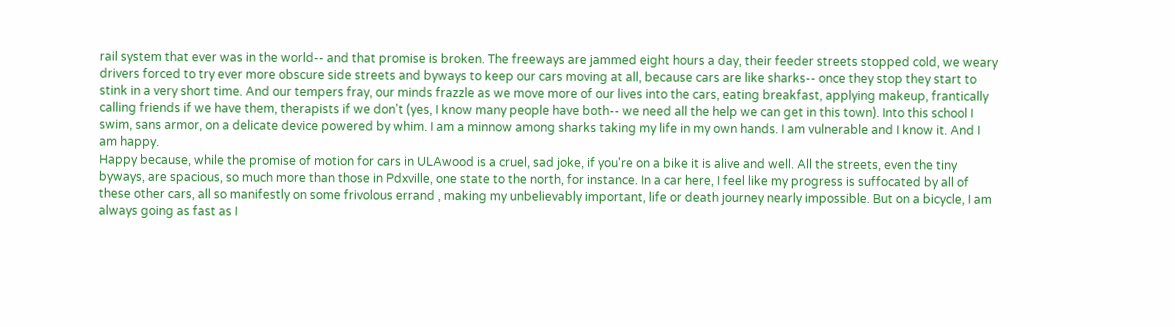rail system that ever was in the world-- and that promise is broken. The freeways are jammed eight hours a day, their feeder streets stopped cold, we weary drivers forced to try ever more obscure side streets and byways to keep our cars moving at all, because cars are like sharks-- once they stop they start to stink in a very short time. And our tempers fray, our minds frazzle as we move more of our lives into the cars, eating breakfast, applying makeup, frantically calling friends if we have them, therapists if we don't (yes, I know many people have both-- we need all the help we can get in this town). Into this school I swim, sans armor, on a delicate device powered by whim. I am a minnow among sharks taking my life in my own hands. I am vulnerable and I know it. And I am happy.
Happy because, while the promise of motion for cars in ULAwood is a cruel, sad joke, if you're on a bike it is alive and well. All the streets, even the tiny byways, are spacious, so much more than those in Pdxville, one state to the north, for instance. In a car here, I feel like my progress is suffocated by all of these other cars, all so manifestly on some frivolous errand , making my unbelievably important, life or death journey nearly impossible. But on a bicycle, I am always going as fast as I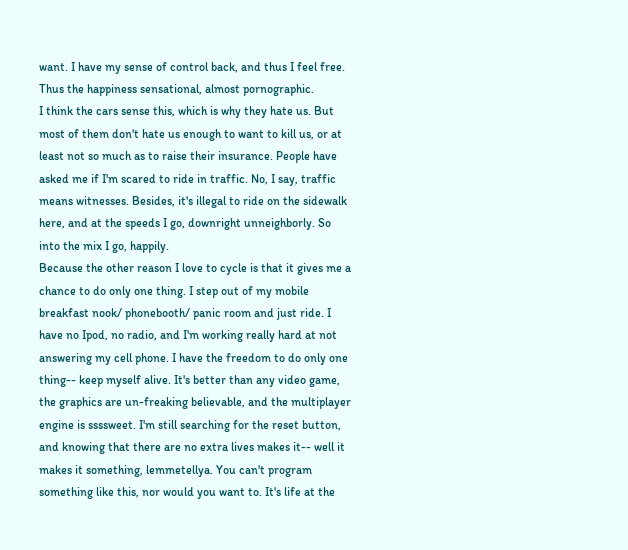want. I have my sense of control back, and thus I feel free. Thus the happiness sensational, almost pornographic.
I think the cars sense this, which is why they hate us. But most of them don't hate us enough to want to kill us, or at least not so much as to raise their insurance. People have asked me if I'm scared to ride in traffic. No, I say, traffic means witnesses. Besides, it's illegal to ride on the sidewalk here, and at the speeds I go, downright unneighborly. So into the mix I go, happily.
Because the other reason I love to cycle is that it gives me a chance to do only one thing. I step out of my mobile breakfast nook/ phonebooth/ panic room and just ride. I have no Ipod, no radio, and I'm working really hard at not answering my cell phone. I have the freedom to do only one thing-- keep myself alive. It's better than any video game, the graphics are un-freaking believable, and the multiplayer engine is ssssweet. I'm still searching for the reset button, and knowing that there are no extra lives makes it-- well it makes it something, lemmetellya. You can't program something like this, nor would you want to. It's life at the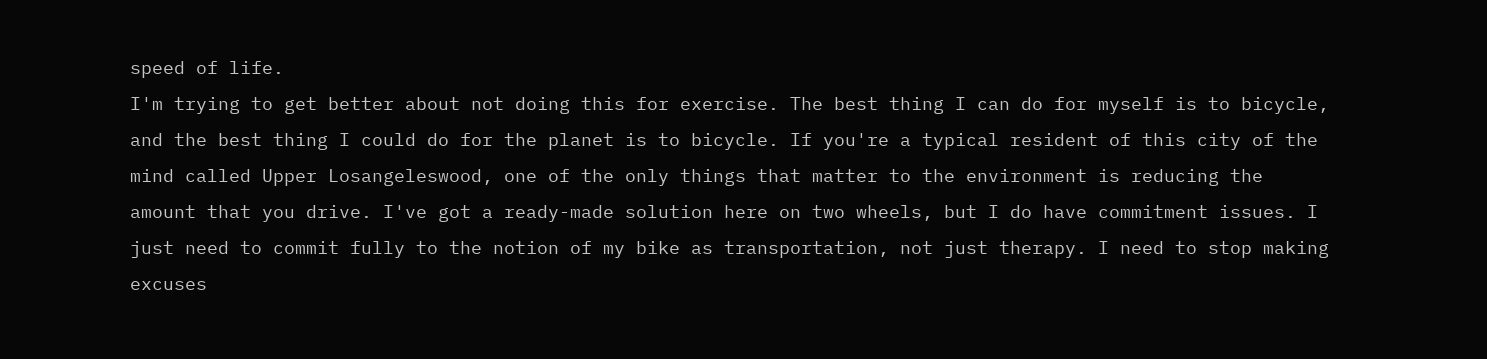speed of life.
I'm trying to get better about not doing this for exercise. The best thing I can do for myself is to bicycle, and the best thing I could do for the planet is to bicycle. If you're a typical resident of this city of the mind called Upper Losangeleswood, one of the only things that matter to the environment is reducing the amount that you drive. I've got a ready-made solution here on two wheels, but I do have commitment issues. I just need to commit fully to the notion of my bike as transportation, not just therapy. I need to stop making excuses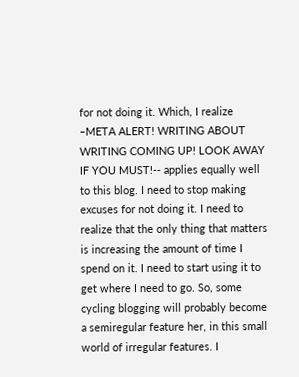for not doing it. Which, I realize –META ALERT! WRITING ABOUT WRITING COMING UP! LOOK AWAY IF YOU MUST!-- applies equally well to this blog. I need to stop making excuses for not doing it. I need to realize that the only thing that matters is increasing the amount of time I spend on it. I need to start using it to get where I need to go. So, some cycling blogging will probably become a semiregular feature her, in this small world of irregular features. I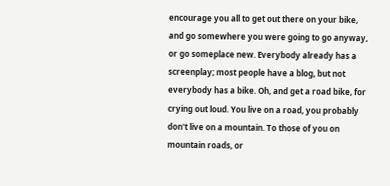encourage you all to get out there on your bike, and go somewhere you were going to go anyway, or go someplace new. Everybody already has a screenplay; most people have a blog, but not everybody has a bike. Oh, and get a road bike, for crying out loud. You live on a road, you probably don't live on a mountain. To those of you on mountain roads, or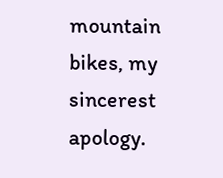mountain bikes, my sincerest apology.